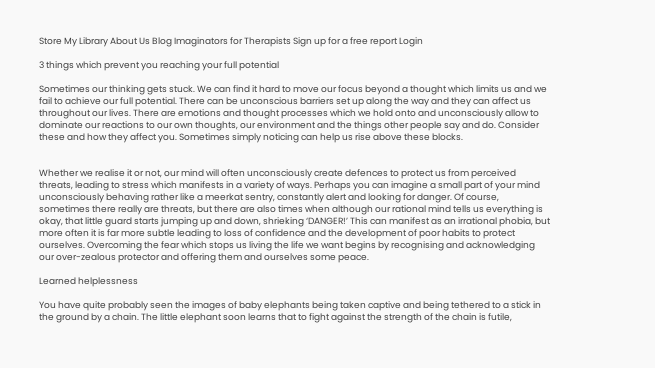Store My Library About Us Blog Imaginators for Therapists Sign up for a free report Login

3 things which prevent you reaching your full potential

Sometimes our thinking gets stuck. We can find it hard to move our focus beyond a thought which limits us and we fail to achieve our full potential. There can be unconscious barriers set up along the way and they can affect us throughout our lives. There are emotions and thought processes which we hold onto and unconsciously allow to dominate our reactions to our own thoughts, our environment and the things other people say and do. Consider these and how they affect you. Sometimes simply noticing can help us rise above these blocks.


Whether we realise it or not, our mind will often unconsciously create defences to protect us from perceived threats, leading to stress which manifests in a variety of ways. Perhaps you can imagine a small part of your mind unconsciously behaving rather like a meerkat sentry, constantly alert and looking for danger. Of course, sometimes there really are threats, but there are also times when although our rational mind tells us everything is okay, that little guard starts jumping up and down, shrieking ‘DANGER!’ This can manifest as an irrational phobia, but more often it is far more subtle leading to loss of confidence and the development of poor habits to protect ourselves. Overcoming the fear which stops us living the life we want begins by recognising and acknowledging our over-zealous protector and offering them and ourselves some peace.

Learned helplessness

You have quite probably seen the images of baby elephants being taken captive and being tethered to a stick in the ground by a chain. The little elephant soon learns that to fight against the strength of the chain is futile,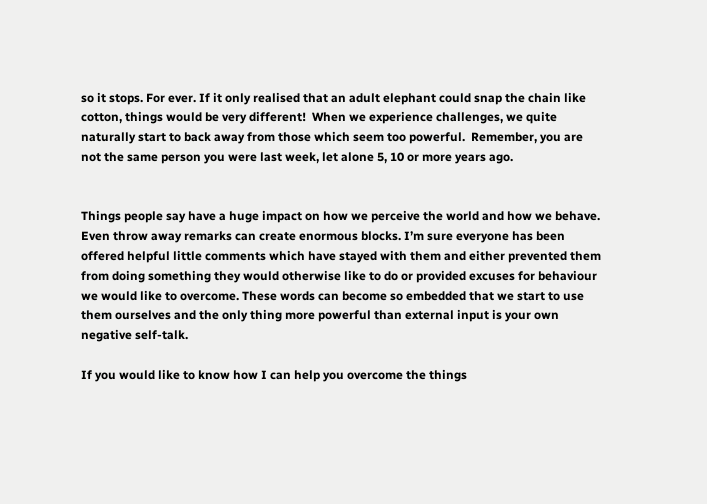so it stops. For ever. If it only realised that an adult elephant could snap the chain like cotton, things would be very different!  When we experience challenges, we quite naturally start to back away from those which seem too powerful.  Remember, you are not the same person you were last week, let alone 5, 10 or more years ago.


Things people say have a huge impact on how we perceive the world and how we behave. Even throw away remarks can create enormous blocks. I’m sure everyone has been offered helpful little comments which have stayed with them and either prevented them from doing something they would otherwise like to do or provided excuses for behaviour we would like to overcome. These words can become so embedded that we start to use them ourselves and the only thing more powerful than external input is your own negative self-talk.

If you would like to know how I can help you overcome the things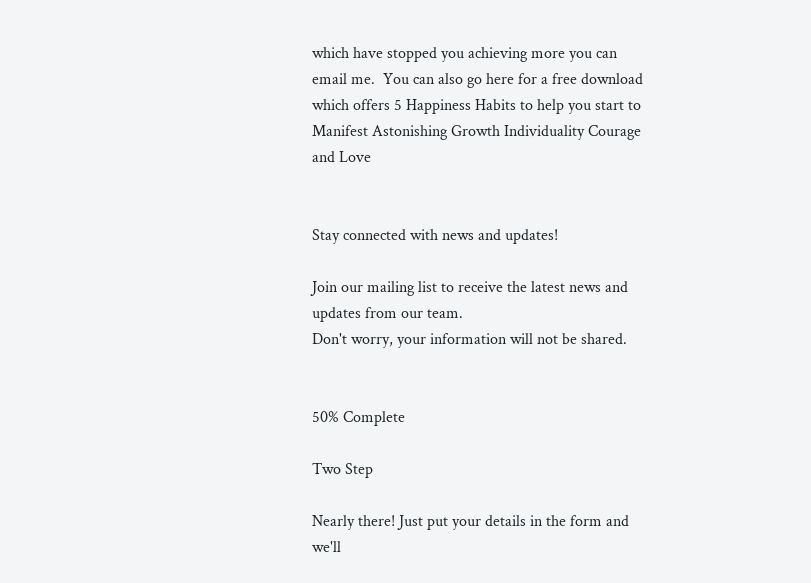which have stopped you achieving more you can email me.  You can also go here for a free download which offers 5 Happiness Habits to help you start to Manifest Astonishing Growth Individuality Courage and Love


Stay connected with news and updates!

Join our mailing list to receive the latest news and updates from our team.
Don't worry, your information will not be shared.


50% Complete

Two Step

Nearly there! Just put your details in the form and we'll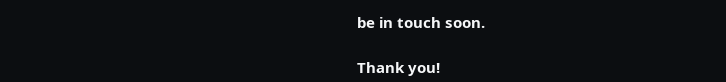be in touch soon.

Thank you!